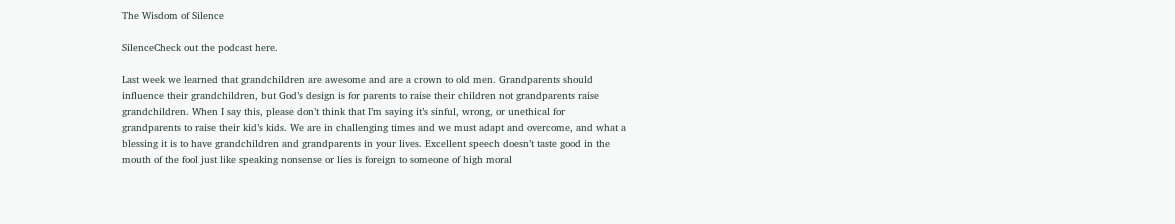The Wisdom of Silence

SilenceCheck out the podcast here.

Last week we learned that grandchildren are awesome and are a crown to old men. Grandparents should influence their grandchildren, but God’s design is for parents to raise their children not grandparents raise grandchildren. When I say this, please don’t think that I’m saying it’s sinful, wrong, or unethical for grandparents to raise their kid’s kids. We are in challenging times and we must adapt and overcome, and what a blessing it is to have grandchildren and grandparents in your lives. Excellent speech doesn’t taste good in the mouth of the fool just like speaking nonsense or lies is foreign to someone of high moral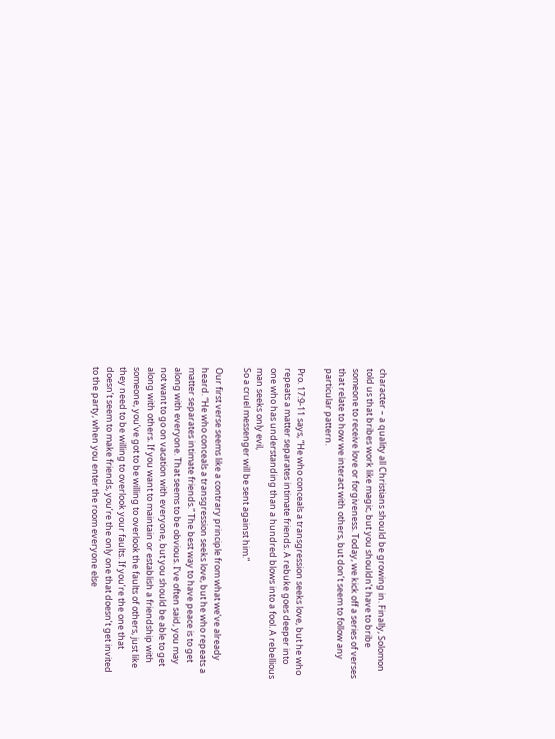character – a quality all Christians should be growing in. Finally, Solomon told us that bribes work like magic, but you shouldn’t have to bribe someone to receive love or forgiveness. Today, we kick off a series of verses that relate to how we interact with others, but don’t seem to follow any particular pattern.

Pro. 17:9-11 says, “He who conceals a transgression seeks love, but he who repeats a matter separates intimate friends. A rebuke goes deeper into one who has understanding than a hundred blows into a fool. A rebellious man seeks only evil,
So a cruel messenger will be sent against him.”

Our first verse seems like a contrary principle from what we’ve already heard. “He who conceals a transgression seeks love, but he who repeats a matter separates intimate friends.” The best way to have peace is to get along with everyone. That seems to be obvious. I’ve often said, you may not want to go on vacation with everyone, but you should be able to get along with others. If you want to maintain or establish a friendship with someone, you’ve got to be willing to overlook the faults of others, just like they need to be willing to overlook your faults. If you’re the one that doesn’t seem to make friends, you’re the only one that doesn’t get invited to the party, when you enter the room everyone else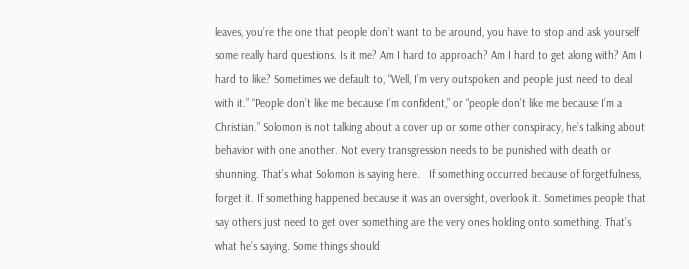leaves, you’re the one that people don’t want to be around, you have to stop and ask yourself some really hard questions. Is it me? Am I hard to approach? Am I hard to get along with? Am I hard to like? Sometimes we default to, “Well, I’m very outspoken and people just need to deal with it.” “People don’t like me because I’m confident,” or “people don’t like me because I’m a Christian.” Solomon is not talking about a cover up or some other conspiracy, he’s talking about behavior with one another. Not every transgression needs to be punished with death or shunning. That’s what Solomon is saying here.   If something occurred because of forgetfulness, forget it. If something happened because it was an oversight, overlook it. Sometimes people that say others just need to get over something are the very ones holding onto something. That’s what he’s saying. Some things should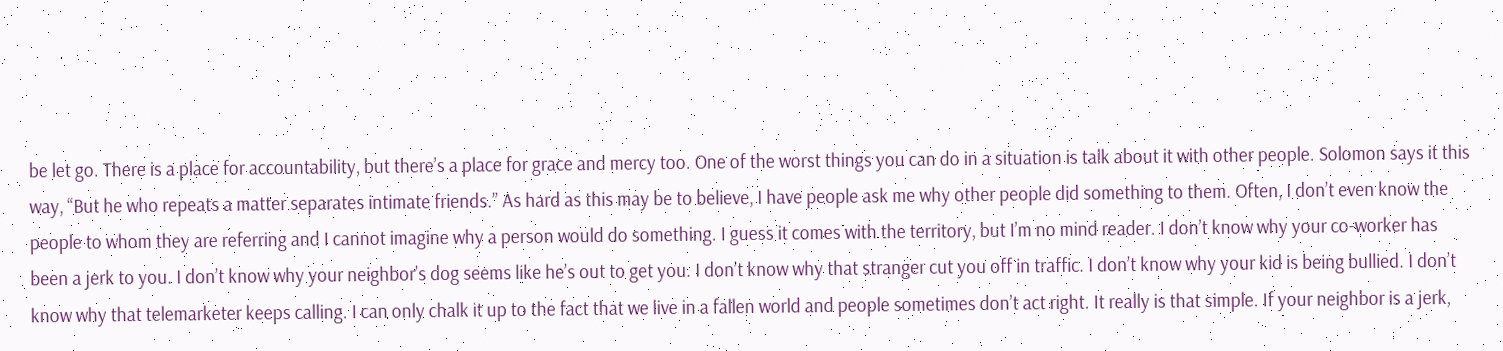be let go. There is a place for accountability, but there’s a place for grace and mercy too. One of the worst things you can do in a situation is talk about it with other people. Solomon says it this way, “But he who repeats a matter separates intimate friends.” As hard as this may be to believe, I have people ask me why other people did something to them. Often, I don’t even know the people to whom they are referring and I cannot imagine why a person would do something. I guess it comes with the territory, but I’m no mind reader. I don’t know why your co-worker has been a jerk to you. I don’t know why your neighbor’s dog seems like he’s out to get you. I don’t know why that stranger cut you off in traffic. I don’t know why your kid is being bullied. I don’t know why that telemarketer keeps calling. I can only chalk it up to the fact that we live in a fallen world and people sometimes don’t act right. It really is that simple. If your neighbor is a jerk,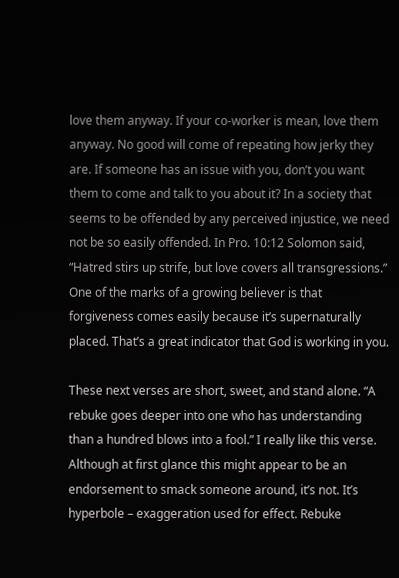love them anyway. If your co-worker is mean, love them anyway. No good will come of repeating how jerky they are. If someone has an issue with you, don’t you want them to come and talk to you about it? In a society that seems to be offended by any perceived injustice, we need not be so easily offended. In Pro. 10:12 Solomon said, “Hatred stirs up strife, but love covers all transgressions.” One of the marks of a growing believer is that forgiveness comes easily because it’s supernaturally placed. That’s a great indicator that God is working in you.

These next verses are short, sweet, and stand alone. “A rebuke goes deeper into one who has understanding than a hundred blows into a fool.” I really like this verse. Although at first glance this might appear to be an endorsement to smack someone around, it’s not. It’s hyperbole – exaggeration used for effect. Rebuke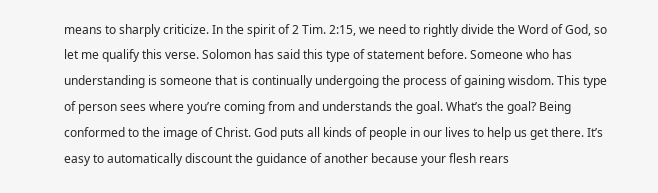means to sharply criticize. In the spirit of 2 Tim. 2:15, we need to rightly divide the Word of God, so let me qualify this verse. Solomon has said this type of statement before. Someone who has understanding is someone that is continually undergoing the process of gaining wisdom. This type of person sees where you’re coming from and understands the goal. What’s the goal? Being conformed to the image of Christ. God puts all kinds of people in our lives to help us get there. It’s easy to automatically discount the guidance of another because your flesh rears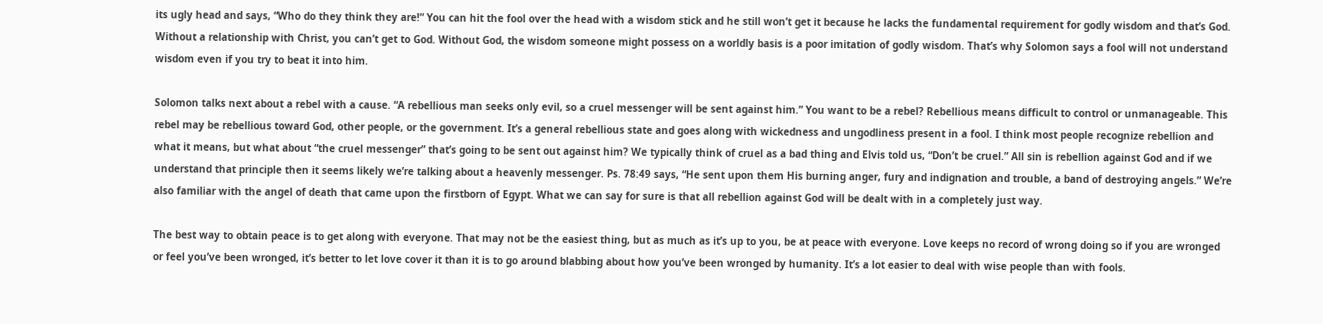its ugly head and says, “Who do they think they are!” You can hit the fool over the head with a wisdom stick and he still won’t get it because he lacks the fundamental requirement for godly wisdom and that’s God. Without a relationship with Christ, you can’t get to God. Without God, the wisdom someone might possess on a worldly basis is a poor imitation of godly wisdom. That’s why Solomon says a fool will not understand wisdom even if you try to beat it into him.

Solomon talks next about a rebel with a cause. “A rebellious man seeks only evil, so a cruel messenger will be sent against him.” You want to be a rebel? Rebellious means difficult to control or unmanageable. This rebel may be rebellious toward God, other people, or the government. It’s a general rebellious state and goes along with wickedness and ungodliness present in a fool. I think most people recognize rebellion and what it means, but what about “the cruel messenger” that’s going to be sent out against him? We typically think of cruel as a bad thing and Elvis told us, “Don’t be cruel.” All sin is rebellion against God and if we understand that principle then it seems likely we’re talking about a heavenly messenger. Ps. 78:49 says, “He sent upon them His burning anger, fury and indignation and trouble, a band of destroying angels.” We’re also familiar with the angel of death that came upon the firstborn of Egypt. What we can say for sure is that all rebellion against God will be dealt with in a completely just way.

The best way to obtain peace is to get along with everyone. That may not be the easiest thing, but as much as it’s up to you, be at peace with everyone. Love keeps no record of wrong doing so if you are wronged or feel you’ve been wronged, it’s better to let love cover it than it is to go around blabbing about how you’ve been wronged by humanity. It’s a lot easier to deal with wise people than with fools.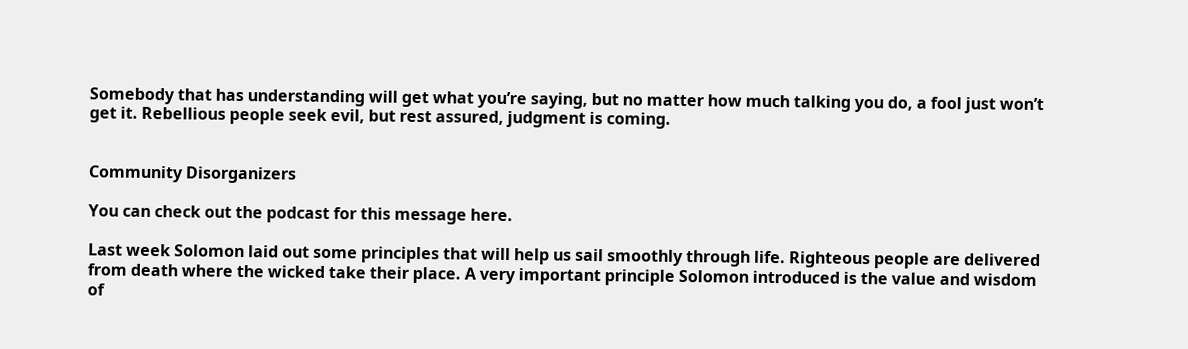Somebody that has understanding will get what you’re saying, but no matter how much talking you do, a fool just won’t get it. Rebellious people seek evil, but rest assured, judgment is coming.


Community Disorganizers

You can check out the podcast for this message here.

Last week Solomon laid out some principles that will help us sail smoothly through life. Righteous people are delivered from death where the wicked take their place. A very important principle Solomon introduced is the value and wisdom of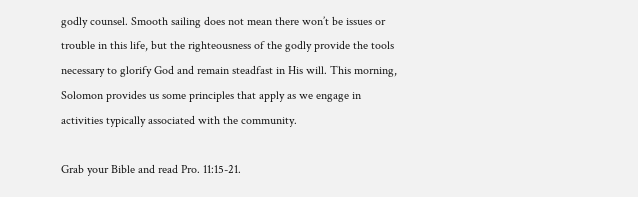godly counsel. Smooth sailing does not mean there won’t be issues or trouble in this life, but the righteousness of the godly provide the tools necessary to glorify God and remain steadfast in His will. This morning, Solomon provides us some principles that apply as we engage in activities typically associated with the community.

Grab your Bible and read Pro. 11:15-21.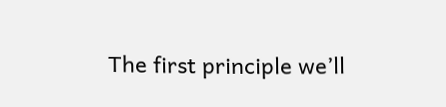The first principle we’ll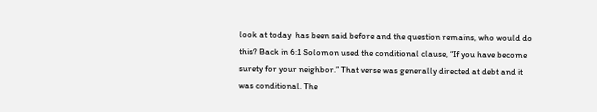look at today  has been said before and the question remains, who would do this? Back in 6:1 Solomon used the conditional clause, “If you have become surety for your neighbor.” That verse was generally directed at debt and it was conditional. The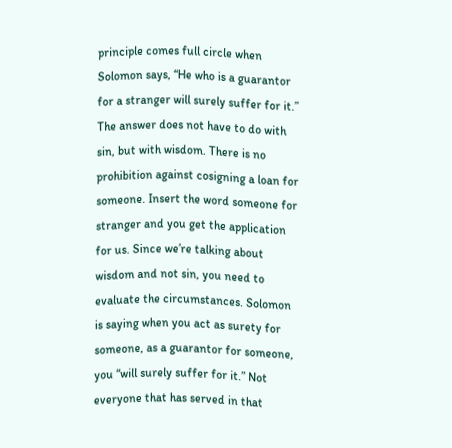principle comes full circle when Solomon says, “He who is a guarantor for a stranger will surely suffer for it.” The answer does not have to do with sin, but with wisdom. There is no prohibition against cosigning a loan for someone. Insert the word someone for stranger and you get the application for us. Since we’re talking about wisdom and not sin, you need to evaluate the circumstances. Solomon is saying when you act as surety for someone, as a guarantor for someone, you “will surely suffer for it.” Not everyone that has served in that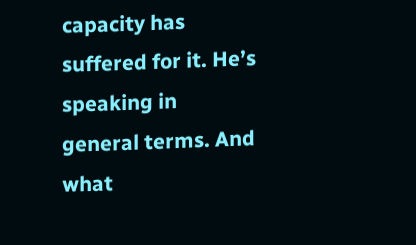capacity has suffered for it. He’s speaking in general terms. And what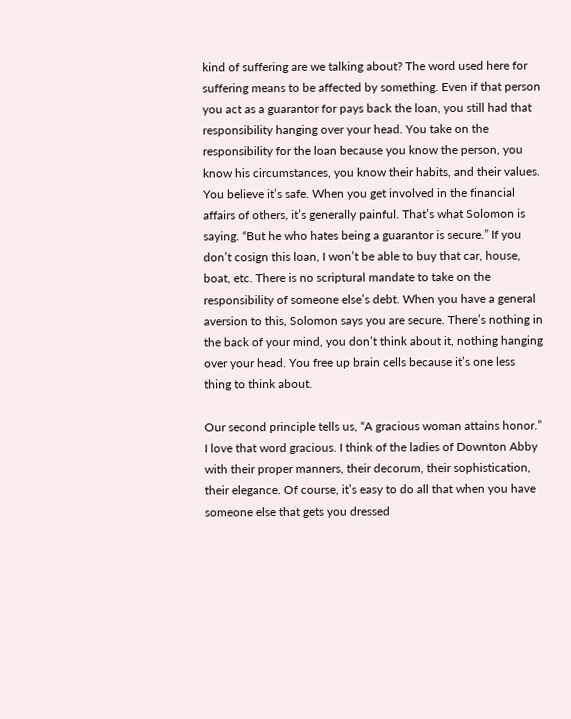kind of suffering are we talking about? The word used here for suffering means to be affected by something. Even if that person you act as a guarantor for pays back the loan, you still had that responsibility hanging over your head. You take on the responsibility for the loan because you know the person, you know his circumstances, you know their habits, and their values. You believe it’s safe. When you get involved in the financial affairs of others, it’s generally painful. That’s what Solomon is saying. “But he who hates being a guarantor is secure.” If you don’t cosign this loan, I won’t be able to buy that car, house, boat, etc. There is no scriptural mandate to take on the responsibility of someone else’s debt. When you have a general aversion to this, Solomon says you are secure. There’s nothing in the back of your mind, you don’t think about it, nothing hanging over your head. You free up brain cells because it’s one less thing to think about.

Our second principle tells us, “A gracious woman attains honor.” I love that word gracious. I think of the ladies of Downton Abby with their proper manners, their decorum, their sophistication, their elegance. Of course, it’s easy to do all that when you have someone else that gets you dressed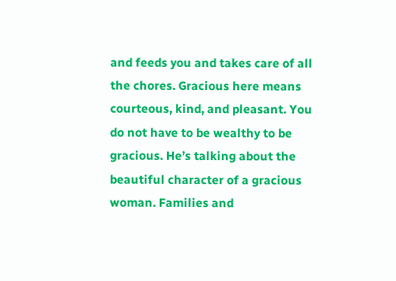and feeds you and takes care of all the chores. Gracious here means courteous, kind, and pleasant. You do not have to be wealthy to be gracious. He’s talking about the beautiful character of a gracious woman. Families and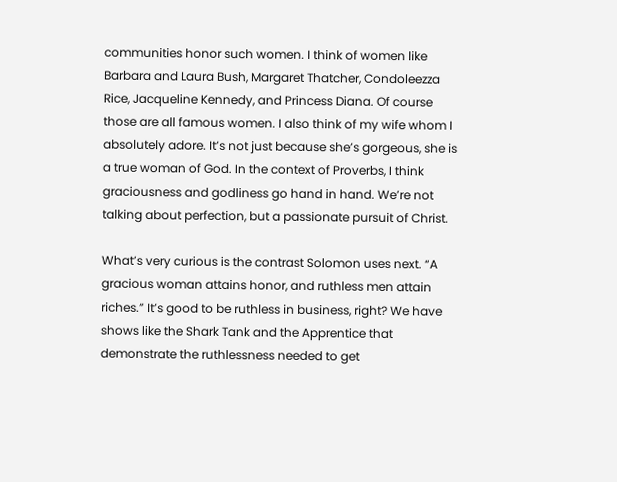communities honor such women. I think of women like Barbara and Laura Bush, Margaret Thatcher, Condoleezza Rice, Jacqueline Kennedy, and Princess Diana. Of course those are all famous women. I also think of my wife whom I absolutely adore. It’s not just because she’s gorgeous, she is a true woman of God. In the context of Proverbs, I think graciousness and godliness go hand in hand. We’re not talking about perfection, but a passionate pursuit of Christ.

What’s very curious is the contrast Solomon uses next. “A gracious woman attains honor, and ruthless men attain riches.” It’s good to be ruthless in business, right? We have shows like the Shark Tank and the Apprentice that demonstrate the ruthlessness needed to get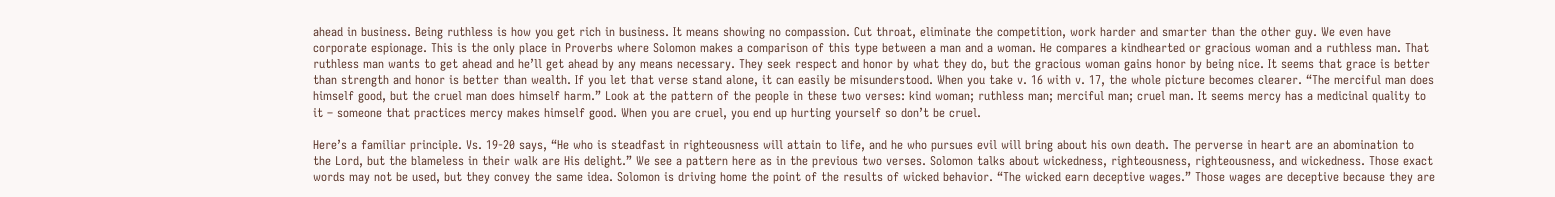ahead in business. Being ruthless is how you get rich in business. It means showing no compassion. Cut throat, eliminate the competition, work harder and smarter than the other guy. We even have corporate espionage. This is the only place in Proverbs where Solomon makes a comparison of this type between a man and a woman. He compares a kindhearted or gracious woman and a ruthless man. That ruthless man wants to get ahead and he’ll get ahead by any means necessary. They seek respect and honor by what they do, but the gracious woman gains honor by being nice. It seems that grace is better than strength and honor is better than wealth. If you let that verse stand alone, it can easily be misunderstood. When you take v. 16 with v. 17, the whole picture becomes clearer. “The merciful man does himself good, but the cruel man does himself harm.” Look at the pattern of the people in these two verses: kind woman; ruthless man; merciful man; cruel man. It seems mercy has a medicinal quality to it – someone that practices mercy makes himself good. When you are cruel, you end up hurting yourself so don’t be cruel.

Here’s a familiar principle. Vs. 19-20 says, “He who is steadfast in righteousness will attain to life, and he who pursues evil will bring about his own death. The perverse in heart are an abomination to the Lord, but the blameless in their walk are His delight.” We see a pattern here as in the previous two verses. Solomon talks about wickedness, righteousness, righteousness, and wickedness. Those exact words may not be used, but they convey the same idea. Solomon is driving home the point of the results of wicked behavior. “The wicked earn deceptive wages.” Those wages are deceptive because they are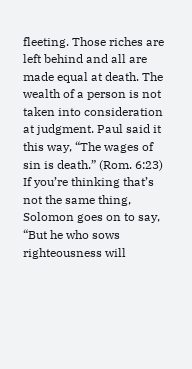fleeting. Those riches are left behind and all are made equal at death. The wealth of a person is not taken into consideration at judgment. Paul said it this way, “The wages of sin is death.” (Rom. 6:23) If you’re thinking that’s not the same thing, Solomon goes on to say, “But he who sows righteousness will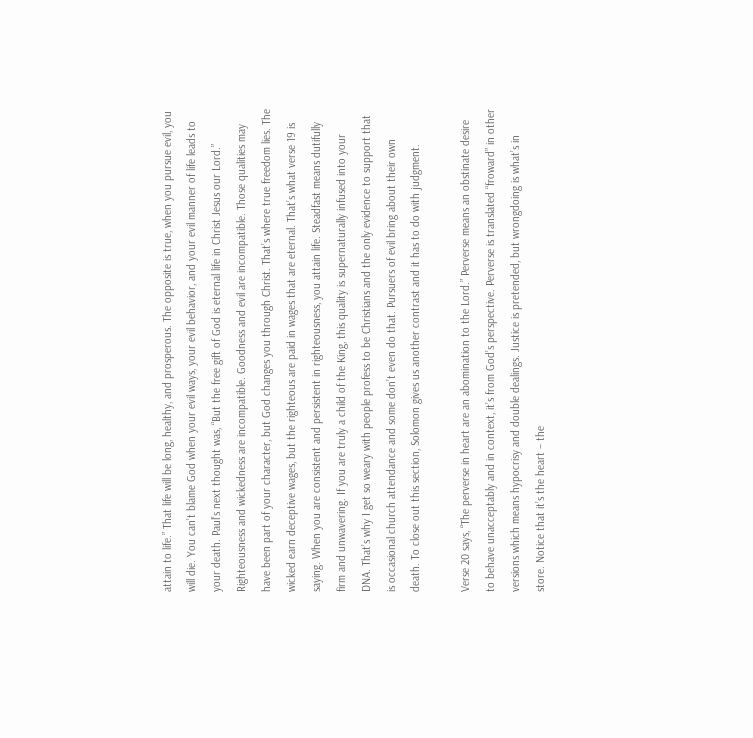attain to life.” That life will be long, healthy, and prosperous. The opposite is true, when you pursue evil, you will die. You can’t blame God when your evil ways, your evil behavior, and your evil manner of life leads to your death. Paul’s next thought was, “But the free gift of God is eternal life in Christ Jesus our Lord.” Righteousness and wickedness are incompatible. Goodness and evil are incompatible. Those qualities may have been part of your character, but God changes you through Christ. That’s where true freedom lies. The wicked earn deceptive wages, but the righteous are paid in wages that are eternal. That’s what verse 19 is saying. When you are consistent and persistent in righteousness, you attain life. Steadfast means dutifully firm and unwavering. If you are truly a child of the King, this quality is supernaturally infused into your DNA. That’s why I get so weary with people profess to be Christians and the only evidence to support that is occasional church attendance and some don’t even do that. Pursuers of evil bring about their own death. To close out this section, Solomon gives us another contrast and it has to do with judgment.

Verse 20 says, “The perverse in heart are an abomination to the Lord.” Perverse means an obstinate desire to behave unacceptably and in context, it’s from God’s perspective. Perverse is translated “froward” in other versions which means hypocrisy and double dealings. Justice is pretended, but wrongdoing is what’s in store. Notice that it’s the heart – the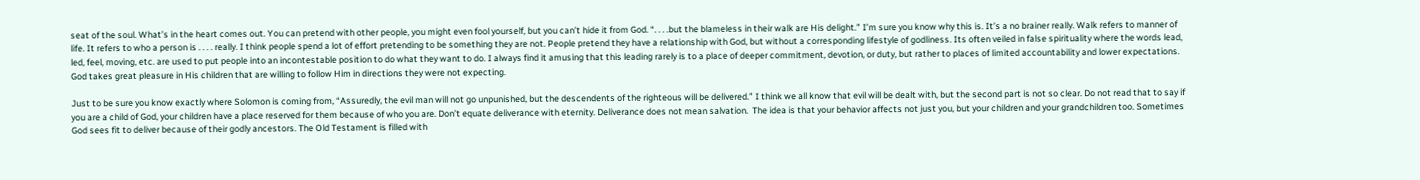seat of the soul. What’s in the heart comes out. You can pretend with other people, you might even fool yourself, but you can’t hide it from God. “. . . .but the blameless in their walk are His delight.” I’m sure you know why this is. It’s a no brainer really. Walk refers to manner of life. It refers to who a person is . . . . really. I think people spend a lot of effort pretending to be something they are not. People pretend they have a relationship with God, but without a corresponding lifestyle of godliness. Its often veiled in false spirituality where the words lead, led, feel, moving, etc. are used to put people into an incontestable position to do what they want to do. I always find it amusing that this leading rarely is to a place of deeper commitment, devotion, or duty, but rather to places of limited accountability and lower expectations. God takes great pleasure in His children that are willing to follow Him in directions they were not expecting.

Just to be sure you know exactly where Solomon is coming from, “Assuredly, the evil man will not go unpunished, but the descendents of the righteous will be delivered.” I think we all know that evil will be dealt with, but the second part is not so clear. Do not read that to say if you are a child of God, your children have a place reserved for them because of who you are. Don’t equate deliverance with eternity. Deliverance does not mean salvation.  The idea is that your behavior affects not just you, but your children and your grandchildren too. Sometimes God sees fit to deliver because of their godly ancestors. The Old Testament is filled with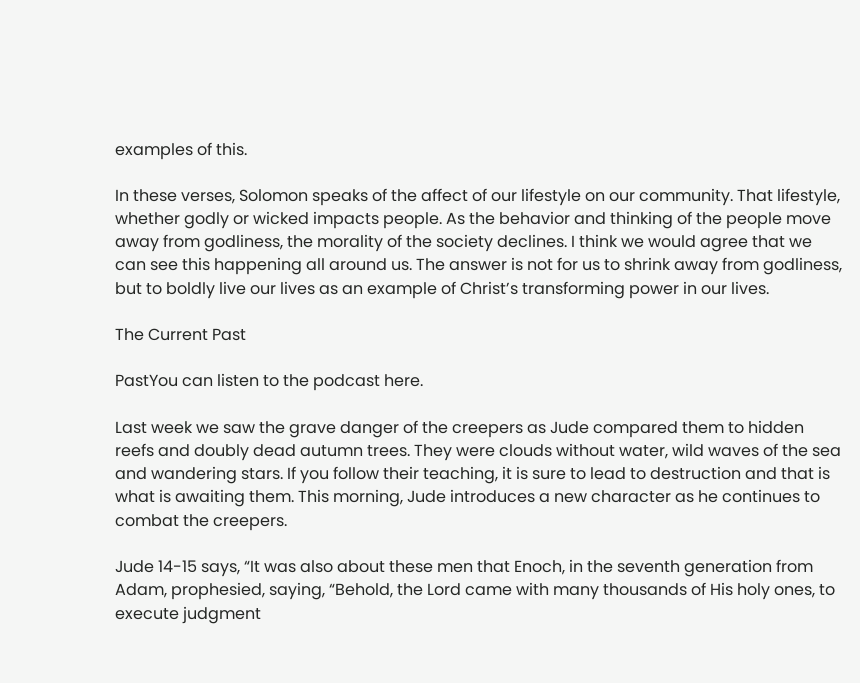examples of this.

In these verses, Solomon speaks of the affect of our lifestyle on our community. That lifestyle, whether godly or wicked impacts people. As the behavior and thinking of the people move away from godliness, the morality of the society declines. I think we would agree that we can see this happening all around us. The answer is not for us to shrink away from godliness, but to boldly live our lives as an example of Christ’s transforming power in our lives.

The Current Past

PastYou can listen to the podcast here.

Last week we saw the grave danger of the creepers as Jude compared them to hidden reefs and doubly dead autumn trees. They were clouds without water, wild waves of the sea and wandering stars. If you follow their teaching, it is sure to lead to destruction and that is what is awaiting them. This morning, Jude introduces a new character as he continues to combat the creepers.

Jude 14-15 says, “It was also about these men that Enoch, in the seventh generation from Adam, prophesied, saying, “Behold, the Lord came with many thousands of His holy ones, to execute judgment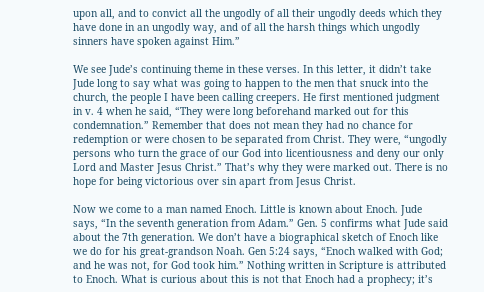upon all, and to convict all the ungodly of all their ungodly deeds which they have done in an ungodly way, and of all the harsh things which ungodly sinners have spoken against Him.”

We see Jude’s continuing theme in these verses. In this letter, it didn’t take Jude long to say what was going to happen to the men that snuck into the church, the people I have been calling creepers. He first mentioned judgment in v. 4 when he said, “They were long beforehand marked out for this condemnation.” Remember that does not mean they had no chance for redemption or were chosen to be separated from Christ. They were, “ungodly persons who turn the grace of our God into licentiousness and deny our only Lord and Master Jesus Christ.” That’s why they were marked out. There is no hope for being victorious over sin apart from Jesus Christ.

Now we come to a man named Enoch. Little is known about Enoch. Jude says, “In the seventh generation from Adam.” Gen. 5 confirms what Jude said about the 7th generation. We don’t have a biographical sketch of Enoch like we do for his great-grandson Noah. Gen 5:24 says, “Enoch walked with God; and he was not, for God took him.” Nothing written in Scripture is attributed to Enoch. What is curious about this is not that Enoch had a prophecy; it’s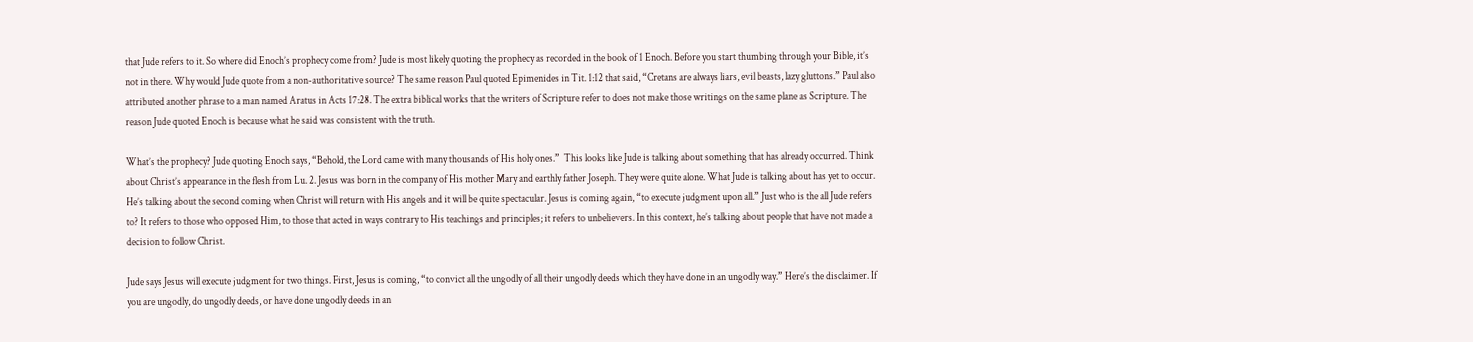that Jude refers to it. So where did Enoch’s prophecy come from? Jude is most likely quoting the prophecy as recorded in the book of 1 Enoch. Before you start thumbing through your Bible, it’s not in there. Why would Jude quote from a non-authoritative source? The same reason Paul quoted Epimenides in Tit. 1:12 that said, “Cretans are always liars, evil beasts, lazy gluttons.” Paul also attributed another phrase to a man named Aratus in Acts 17:28. The extra biblical works that the writers of Scripture refer to does not make those writings on the same plane as Scripture. The reason Jude quoted Enoch is because what he said was consistent with the truth.

What’s the prophecy? Jude quoting Enoch says, “Behold, the Lord came with many thousands of His holy ones.”  This looks like Jude is talking about something that has already occurred. Think about Christ’s appearance in the flesh from Lu. 2. Jesus was born in the company of His mother Mary and earthly father Joseph. They were quite alone. What Jude is talking about has yet to occur. He’s talking about the second coming when Christ will return with His angels and it will be quite spectacular. Jesus is coming again, “to execute judgment upon all.” Just who is the all Jude refers to? It refers to those who opposed Him, to those that acted in ways contrary to His teachings and principles; it refers to unbelievers. In this context, he’s talking about people that have not made a decision to follow Christ.

Jude says Jesus will execute judgment for two things. First, Jesus is coming, “to convict all the ungodly of all their ungodly deeds which they have done in an ungodly way.” Here’s the disclaimer. If you are ungodly, do ungodly deeds, or have done ungodly deeds in an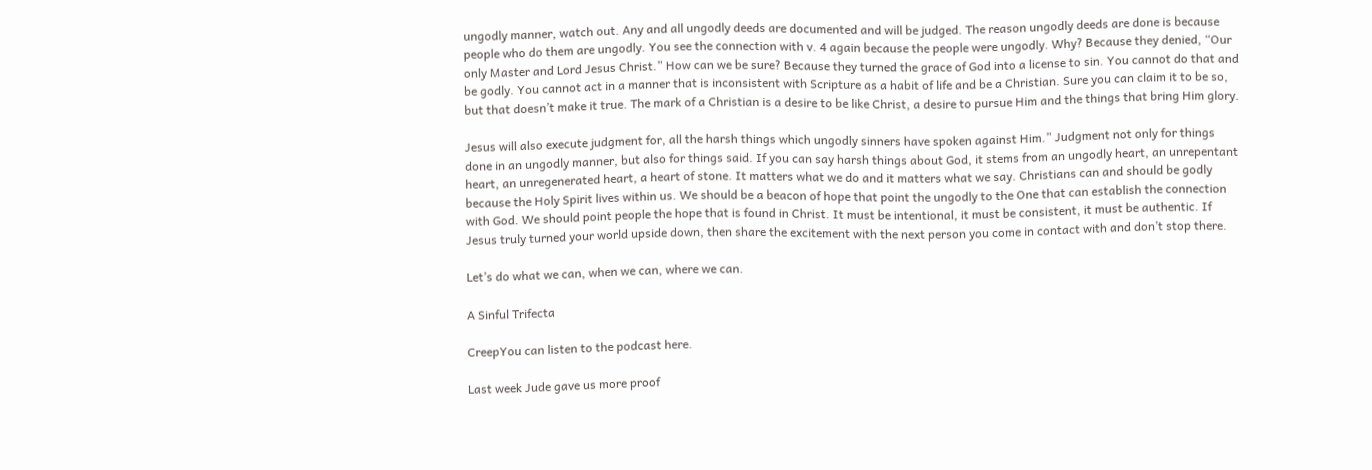ungodly manner, watch out. Any and all ungodly deeds are documented and will be judged. The reason ungodly deeds are done is because people who do them are ungodly. You see the connection with v. 4 again because the people were ungodly. Why? Because they denied, “Our only Master and Lord Jesus Christ.” How can we be sure? Because they turned the grace of God into a license to sin. You cannot do that and be godly. You cannot act in a manner that is inconsistent with Scripture as a habit of life and be a Christian. Sure you can claim it to be so, but that doesn’t make it true. The mark of a Christian is a desire to be like Christ, a desire to pursue Him and the things that bring Him glory.

Jesus will also execute judgment for, all the harsh things which ungodly sinners have spoken against Him.” Judgment not only for things done in an ungodly manner, but also for things said. If you can say harsh things about God, it stems from an ungodly heart, an unrepentant heart, an unregenerated heart, a heart of stone. It matters what we do and it matters what we say. Christians can and should be godly because the Holy Spirit lives within us. We should be a beacon of hope that point the ungodly to the One that can establish the connection with God. We should point people the hope that is found in Christ. It must be intentional, it must be consistent, it must be authentic. If Jesus truly turned your world upside down, then share the excitement with the next person you come in contact with and don’t stop there.

Let’s do what we can, when we can, where we can.

A Sinful Trifecta

CreepYou can listen to the podcast here.

Last week Jude gave us more proof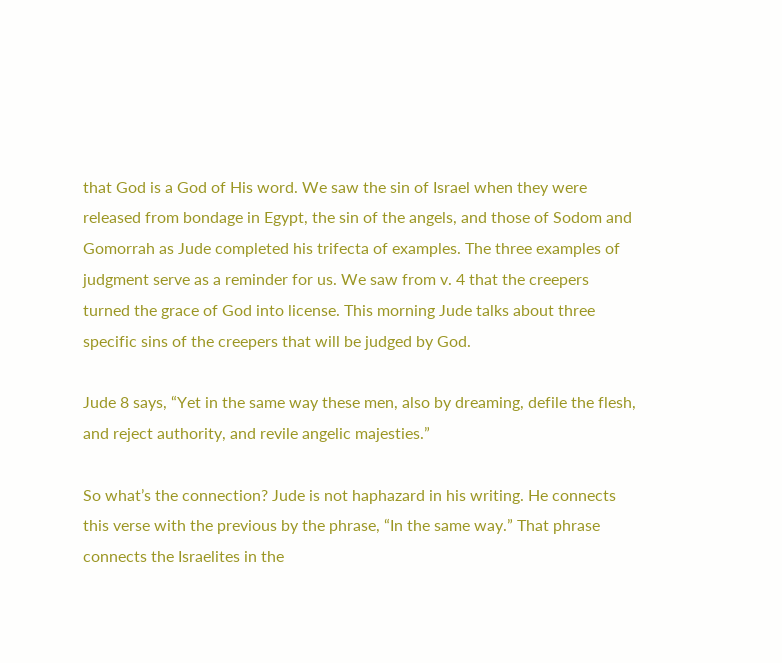that God is a God of His word. We saw the sin of Israel when they were released from bondage in Egypt, the sin of the angels, and those of Sodom and Gomorrah as Jude completed his trifecta of examples. The three examples of judgment serve as a reminder for us. We saw from v. 4 that the creepers turned the grace of God into license. This morning Jude talks about three specific sins of the creepers that will be judged by God.

Jude 8 says, “Yet in the same way these men, also by dreaming, defile the flesh, and reject authority, and revile angelic majesties.”

So what’s the connection? Jude is not haphazard in his writing. He connects this verse with the previous by the phrase, “In the same way.” That phrase connects the Israelites in the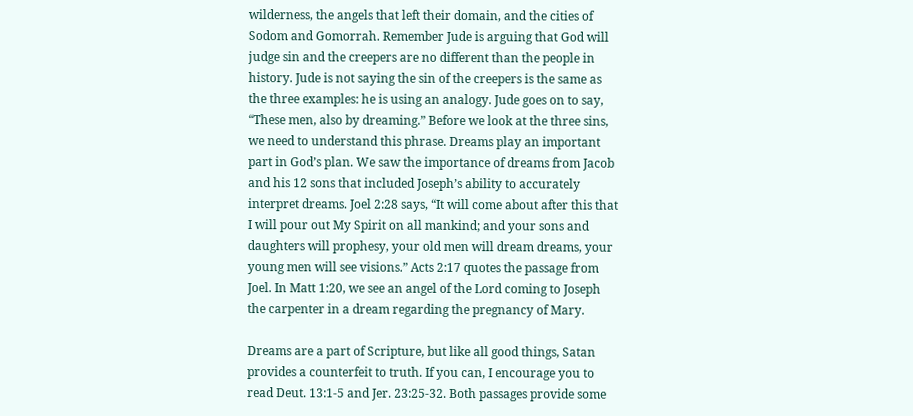wilderness, the angels that left their domain, and the cities of Sodom and Gomorrah. Remember Jude is arguing that God will judge sin and the creepers are no different than the people in history. Jude is not saying the sin of the creepers is the same as the three examples: he is using an analogy. Jude goes on to say, “These men, also by dreaming.” Before we look at the three sins, we need to understand this phrase. Dreams play an important part in God’s plan. We saw the importance of dreams from Jacob and his 12 sons that included Joseph’s ability to accurately interpret dreams. Joel 2:28 says, “It will come about after this that I will pour out My Spirit on all mankind; and your sons and daughters will prophesy, your old men will dream dreams, your young men will see visions.” Acts 2:17 quotes the passage from Joel. In Matt 1:20, we see an angel of the Lord coming to Joseph the carpenter in a dream regarding the pregnancy of Mary.

Dreams are a part of Scripture, but like all good things, Satan provides a counterfeit to truth. If you can, I encourage you to read Deut. 13:1-5 and Jer. 23:25-32. Both passages provide some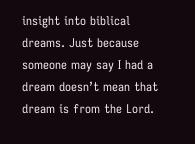insight into biblical dreams. Just because someone may say I had a dream doesn’t mean that dream is from the Lord.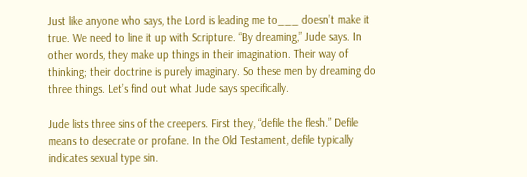Just like anyone who says, the Lord is leading me to___ doesn’t make it true. We need to line it up with Scripture. “By dreaming,” Jude says. In other words, they make up things in their imagination. Their way of thinking; their doctrine is purely imaginary. So these men by dreaming do three things. Let’s find out what Jude says specifically.

Jude lists three sins of the creepers. First they, “defile the flesh.” Defile means to desecrate or profane. In the Old Testament, defile typically indicates sexual type sin.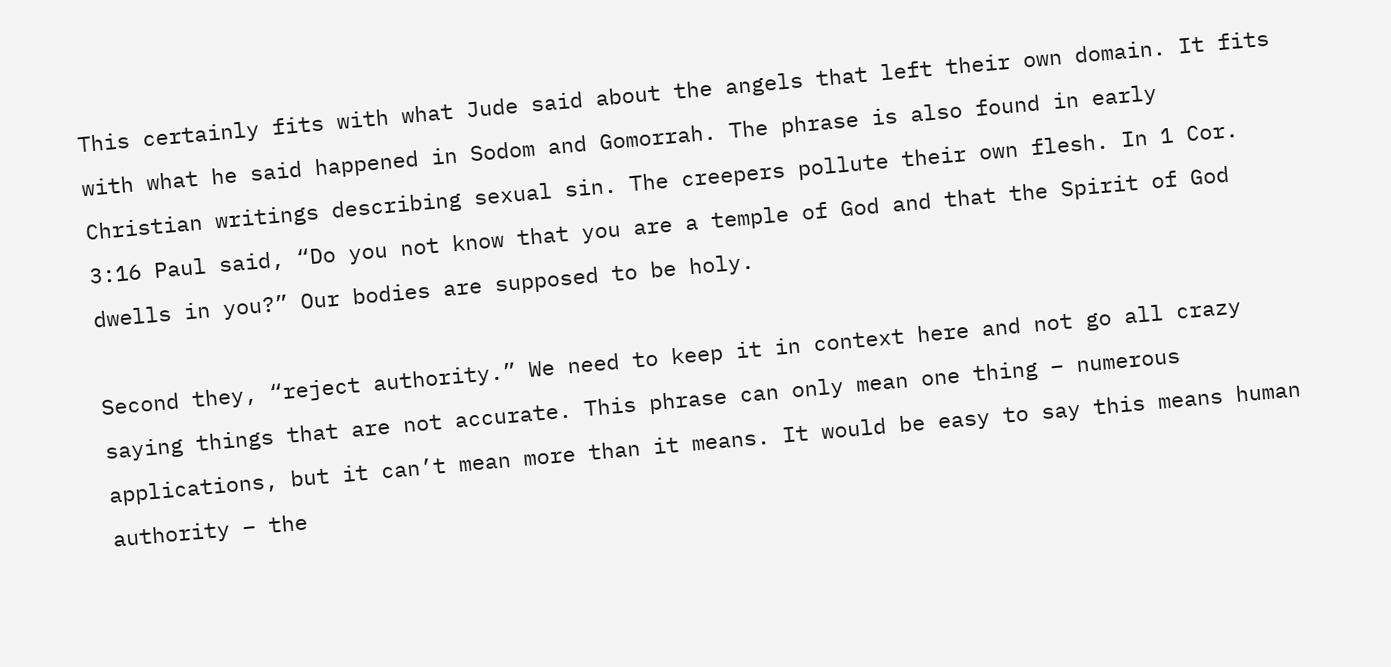This certainly fits with what Jude said about the angels that left their own domain. It fits with what he said happened in Sodom and Gomorrah. The phrase is also found in early Christian writings describing sexual sin. The creepers pollute their own flesh. In 1 Cor. 3:16 Paul said, “Do you not know that you are a temple of God and that the Spirit of God dwells in you?” Our bodies are supposed to be holy.

Second they, “reject authority.” We need to keep it in context here and not go all crazy saying things that are not accurate. This phrase can only mean one thing – numerous applications, but it can’t mean more than it means. It would be easy to say this means human authority – the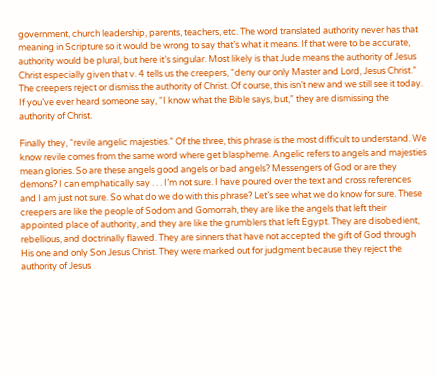government, church leadership, parents, teachers, etc. The word translated authority never has that meaning in Scripture so it would be wrong to say that’s what it means. If that were to be accurate, authority would be plural, but here it’s singular. Most likely is that Jude means the authority of Jesus Christ especially given that v. 4 tells us the creepers, “deny our only Master and Lord, Jesus Christ.” The creepers reject or dismiss the authority of Christ. Of course, this isn’t new and we still see it today. If you’ve ever heard someone say, “I know what the Bible says, but,” they are dismissing the authority of Christ.

Finally they, “revile angelic majesties.” Of the three, this phrase is the most difficult to understand. We know revile comes from the same word where get blaspheme. Angelic refers to angels and majesties mean glories. So are these angels good angels or bad angels? Messengers of God or are they demons? I can emphatically say . . . I’m not sure. I have poured over the text and cross references and I am just not sure. So what do we do with this phrase? Let’s see what we do know for sure. These creepers are like the people of Sodom and Gomorrah, they are like the angels that left their appointed place of authority, and they are like the grumblers that left Egypt. They are disobedient, rebellious, and doctrinally flawed. They are sinners that have not accepted the gift of God through His one and only Son Jesus Christ. They were marked out for judgment because they reject the authority of Jesus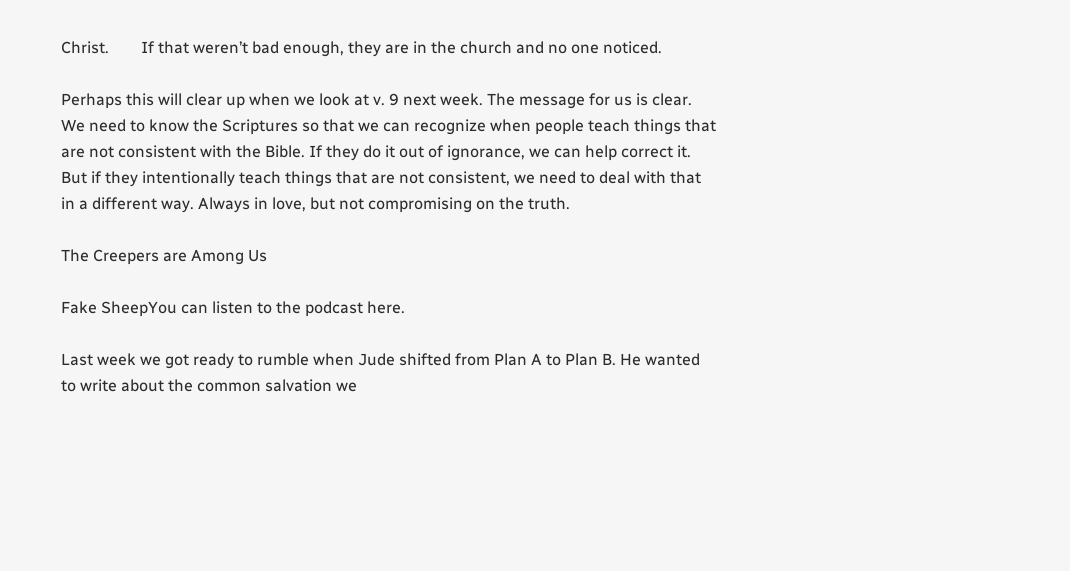Christ.        If that weren’t bad enough, they are in the church and no one noticed.

Perhaps this will clear up when we look at v. 9 next week. The message for us is clear. We need to know the Scriptures so that we can recognize when people teach things that are not consistent with the Bible. If they do it out of ignorance, we can help correct it. But if they intentionally teach things that are not consistent, we need to deal with that in a different way. Always in love, but not compromising on the truth.

The Creepers are Among Us

Fake SheepYou can listen to the podcast here.

Last week we got ready to rumble when Jude shifted from Plan A to Plan B. He wanted to write about the common salvation we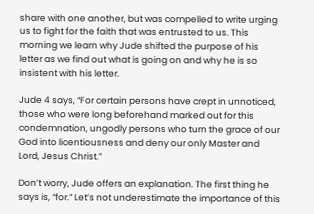share with one another, but was compelled to write urging us to fight for the faith that was entrusted to us. This morning we learn why Jude shifted the purpose of his letter as we find out what is going on and why he is so insistent with his letter.

Jude 4 says, “For certain persons have crept in unnoticed, those who were long beforehand marked out for this condemnation, ungodly persons who turn the grace of our God into licentiousness and deny our only Master and Lord, Jesus Christ.”

Don’t worry, Jude offers an explanation. The first thing he says is, “for.” Let’s not underestimate the importance of this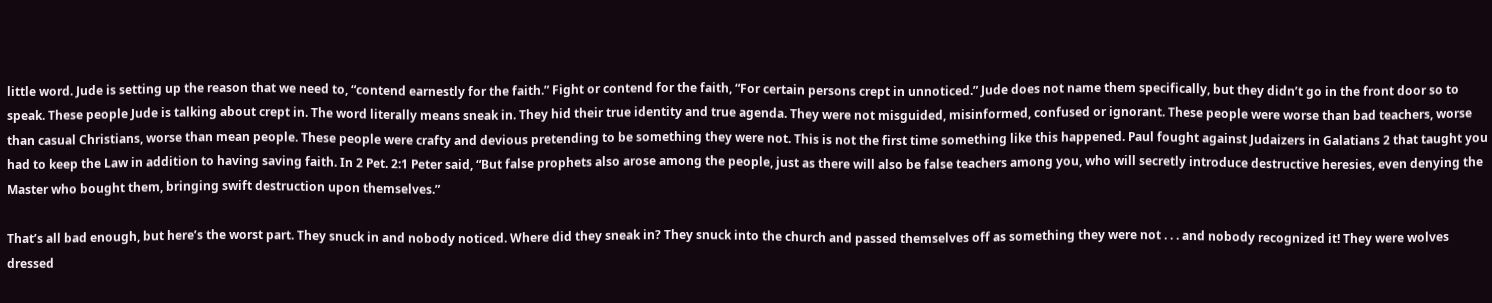little word. Jude is setting up the reason that we need to, “contend earnestly for the faith.” Fight or contend for the faith, “For certain persons crept in unnoticed.” Jude does not name them specifically, but they didn’t go in the front door so to speak. These people Jude is talking about crept in. The word literally means sneak in. They hid their true identity and true agenda. They were not misguided, misinformed, confused or ignorant. These people were worse than bad teachers, worse than casual Christians, worse than mean people. These people were crafty and devious pretending to be something they were not. This is not the first time something like this happened. Paul fought against Judaizers in Galatians 2 that taught you had to keep the Law in addition to having saving faith. In 2 Pet. 2:1 Peter said, “But false prophets also arose among the people, just as there will also be false teachers among you, who will secretly introduce destructive heresies, even denying the Master who bought them, bringing swift destruction upon themselves.”

That’s all bad enough, but here’s the worst part. They snuck in and nobody noticed. Where did they sneak in? They snuck into the church and passed themselves off as something they were not . . . and nobody recognized it! They were wolves dressed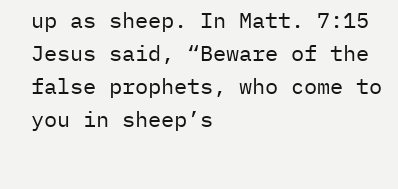up as sheep. In Matt. 7:15 Jesus said, “Beware of the false prophets, who come to you in sheep’s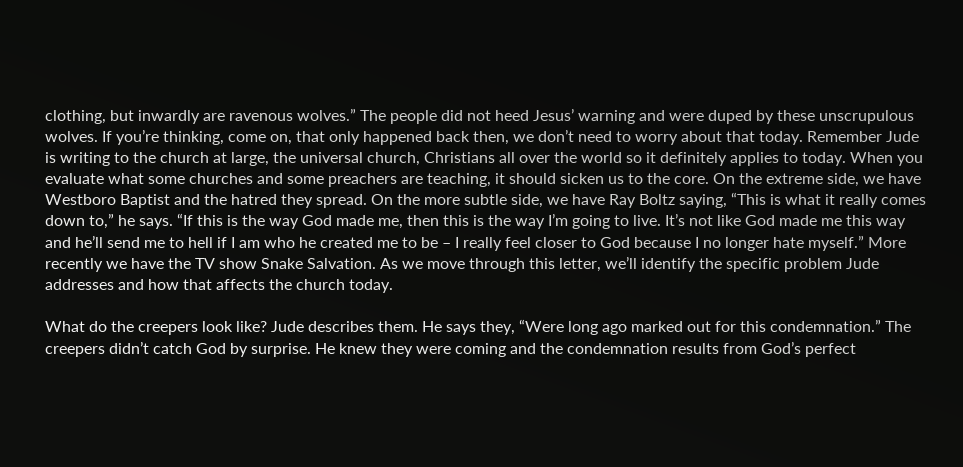clothing, but inwardly are ravenous wolves.” The people did not heed Jesus’ warning and were duped by these unscrupulous wolves. If you’re thinking, come on, that only happened back then, we don’t need to worry about that today. Remember Jude is writing to the church at large, the universal church, Christians all over the world so it definitely applies to today. When you evaluate what some churches and some preachers are teaching, it should sicken us to the core. On the extreme side, we have Westboro Baptist and the hatred they spread. On the more subtle side, we have Ray Boltz saying, “This is what it really comes down to,” he says. “If this is the way God made me, then this is the way I’m going to live. It’s not like God made me this way and he’ll send me to hell if I am who he created me to be – I really feel closer to God because I no longer hate myself.” More recently we have the TV show Snake Salvation. As we move through this letter, we’ll identify the specific problem Jude addresses and how that affects the church today.

What do the creepers look like? Jude describes them. He says they, “Were long ago marked out for this condemnation.” The creepers didn’t catch God by surprise. He knew they were coming and the condemnation results from God’s perfect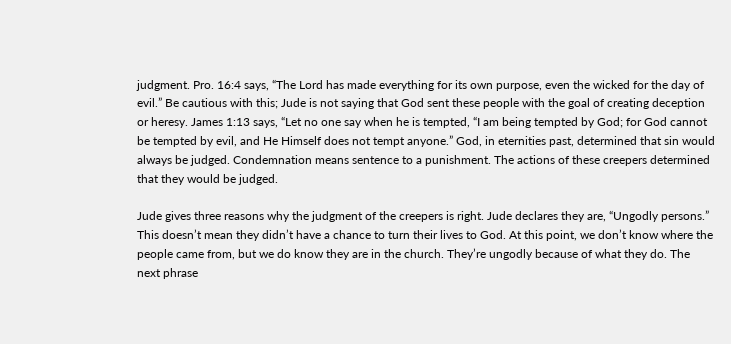judgment. Pro. 16:4 says, “The Lord has made everything for its own purpose, even the wicked for the day of evil.” Be cautious with this; Jude is not saying that God sent these people with the goal of creating deception or heresy. James 1:13 says, “Let no one say when he is tempted, “I am being tempted by God; for God cannot be tempted by evil, and He Himself does not tempt anyone.” God, in eternities past, determined that sin would always be judged. Condemnation means sentence to a punishment. The actions of these creepers determined that they would be judged.

Jude gives three reasons why the judgment of the creepers is right. Jude declares they are, “Ungodly persons.” This doesn’t mean they didn’t have a chance to turn their lives to God. At this point, we don’t know where the people came from, but we do know they are in the church. They’re ungodly because of what they do. The next phrase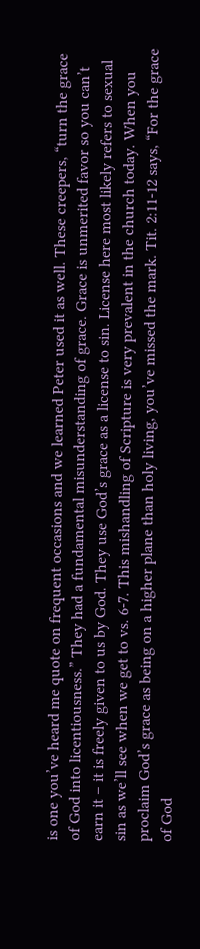is one you’ve heard me quote on frequent occasions and we learned Peter used it as well. These creepers, “turn the grace of God into licentiousness.” They had a fundamental misunderstanding of grace. Grace is unmerited favor so you can’t earn it – it is freely given to us by God. They use God’s grace as a license to sin. License here most likely refers to sexual sin as we’ll see when we get to vs. 6-7. This mishandling of Scripture is very prevalent in the church today. When you proclaim God’s grace as being on a higher plane than holy living, you’ve missed the mark. Tit. 2:11-12 says, “For the grace of God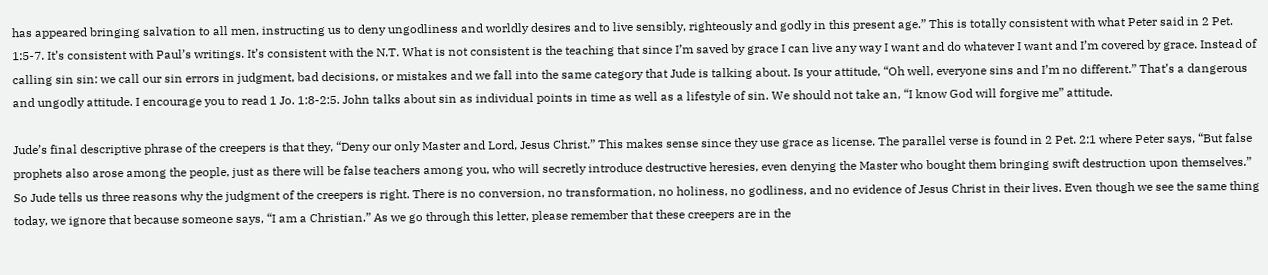has appeared bringing salvation to all men, instructing us to deny ungodliness and worldly desires and to live sensibly, righteously and godly in this present age.” This is totally consistent with what Peter said in 2 Pet. 1:5-7. It’s consistent with Paul’s writings. It’s consistent with the N.T. What is not consistent is the teaching that since I’m saved by grace I can live any way I want and do whatever I want and I’m covered by grace. Instead of calling sin sin: we call our sin errors in judgment, bad decisions, or mistakes and we fall into the same category that Jude is talking about. Is your attitude, “Oh well, everyone sins and I’m no different.” That’s a dangerous and ungodly attitude. I encourage you to read 1 Jo. 1:8-2:5. John talks about sin as individual points in time as well as a lifestyle of sin. We should not take an, “I know God will forgive me” attitude.

Jude’s final descriptive phrase of the creepers is that they, “Deny our only Master and Lord, Jesus Christ.” This makes sense since they use grace as license. The parallel verse is found in 2 Pet. 2:1 where Peter says, “But false prophets also arose among the people, just as there will be false teachers among you, who will secretly introduce destructive heresies, even denying the Master who bought them bringing swift destruction upon themselves.” So Jude tells us three reasons why the judgment of the creepers is right. There is no conversion, no transformation, no holiness, no godliness, and no evidence of Jesus Christ in their lives. Even though we see the same thing today, we ignore that because someone says, “I am a Christian.” As we go through this letter, please remember that these creepers are in the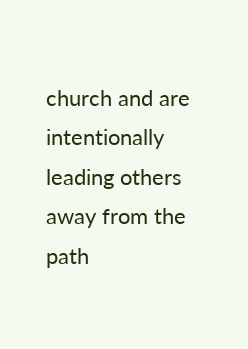church and are intentionally leading others away from the path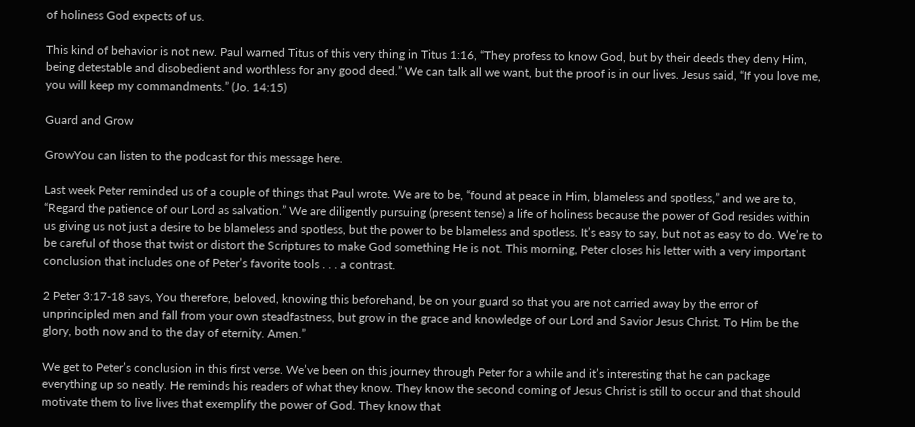of holiness God expects of us.

This kind of behavior is not new. Paul warned Titus of this very thing in Titus 1:16, “They profess to know God, but by their deeds they deny Him, being detestable and disobedient and worthless for any good deed.” We can talk all we want, but the proof is in our lives. Jesus said, “If you love me, you will keep my commandments.” (Jo. 14:15)

Guard and Grow

GrowYou can listen to the podcast for this message here.

Last week Peter reminded us of a couple of things that Paul wrote. We are to be, “found at peace in Him, blameless and spotless,” and we are to, “Regard the patience of our Lord as salvation.” We are diligently pursuing (present tense) a life of holiness because the power of God resides within us giving us not just a desire to be blameless and spotless, but the power to be blameless and spotless. It’s easy to say, but not as easy to do. We’re to be careful of those that twist or distort the Scriptures to make God something He is not. This morning, Peter closes his letter with a very important conclusion that includes one of Peter’s favorite tools . . . a contrast.

2 Peter 3:17-18 says, You therefore, beloved, knowing this beforehand, be on your guard so that you are not carried away by the error of unprincipled men and fall from your own steadfastness, but grow in the grace and knowledge of our Lord and Savior Jesus Christ. To Him be the glory, both now and to the day of eternity. Amen.”

We get to Peter’s conclusion in this first verse. We’ve been on this journey through Peter for a while and it’s interesting that he can package everything up so neatly. He reminds his readers of what they know. They know the second coming of Jesus Christ is still to occur and that should motivate them to live lives that exemplify the power of God. They know that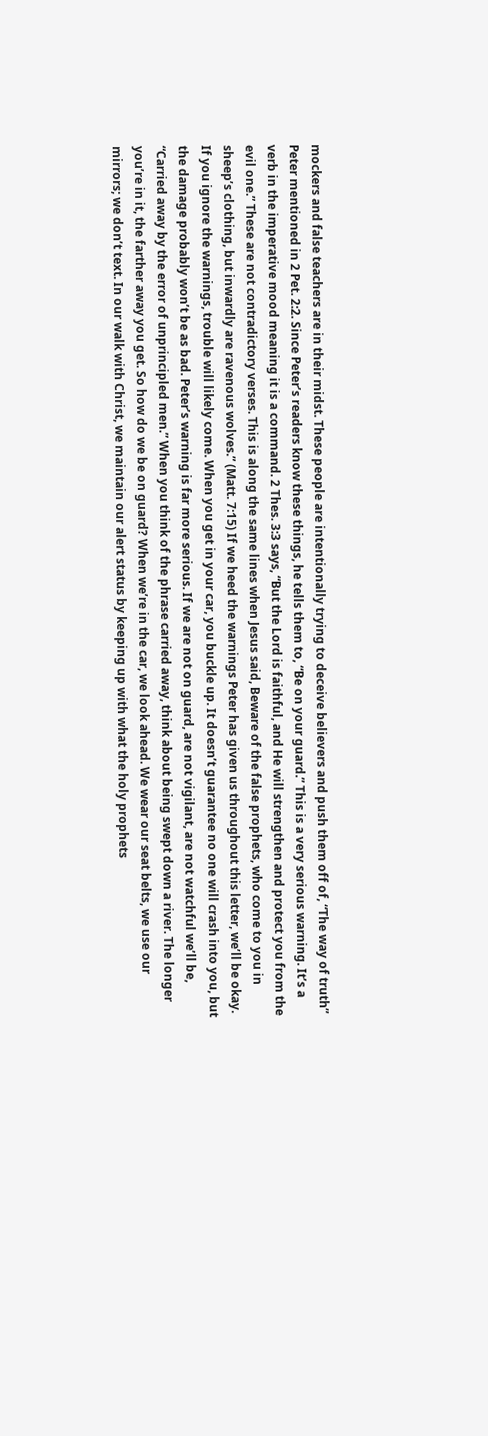mockers and false teachers are in their midst. These people are intentionally trying to deceive believers and push them off of, “The way of truth” Peter mentioned in 2 Pet. 2:2. Since Peter’s readers know these things, he tells them to, “Be on your guard.” This is a very serious warning. It’s a verb in the imperative mood meaning it is a command. 2 Thes. 3:3 says, “But the Lord is faithful, and He will strengthen and protect you from the evil one.” These are not contradictory verses. This is along the same lines when Jesus said, Beware of the false prophets, who come to you in sheep’s clothing, but inwardly are ravenous wolves.” (Matt. 7:15) If we heed the warnings Peter has given us throughout this letter, we’ll be okay. If you ignore the warnings, trouble will likely come. When you get in your car, you buckle up. It doesn’t guarantee no one will crash into you, but the damage probably won’t be as bad. Peter’s warning is far more serious. If we are not on guard, are not vigilant, are not watchful we’ll be, “Carried away by the error of unprincipled men.” When you think of the phrase carried away, think about being swept down a river. The longer you’re in it, the farther away you get. So how do we be on guard? When we’re in the car, we look ahead. We wear our seat belts, we use our mirrors; we don’t text. In our walk with Christ, we maintain our alert status by keeping up with what the holy prophets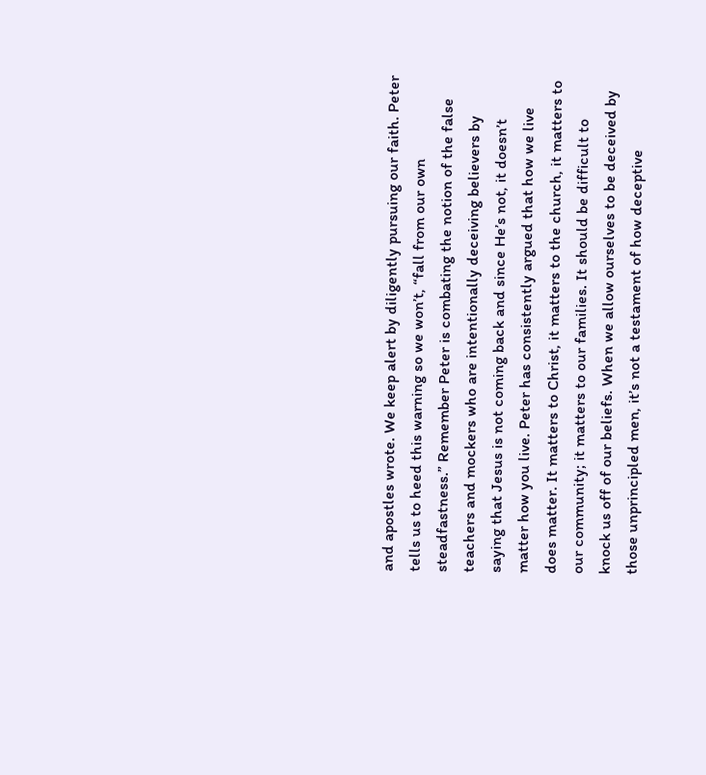and apostles wrote. We keep alert by diligently pursuing our faith. Peter tells us to heed this warning so we won’t, “fall from our own steadfastness.” Remember Peter is combating the notion of the false teachers and mockers who are intentionally deceiving believers by saying that Jesus is not coming back and since He’s not, it doesn’t matter how you live. Peter has consistently argued that how we live does matter. It matters to Christ, it matters to the church, it matters to our community; it matters to our families. It should be difficult to knock us off of our beliefs. When we allow ourselves to be deceived by those unprincipled men, it’s not a testament of how deceptive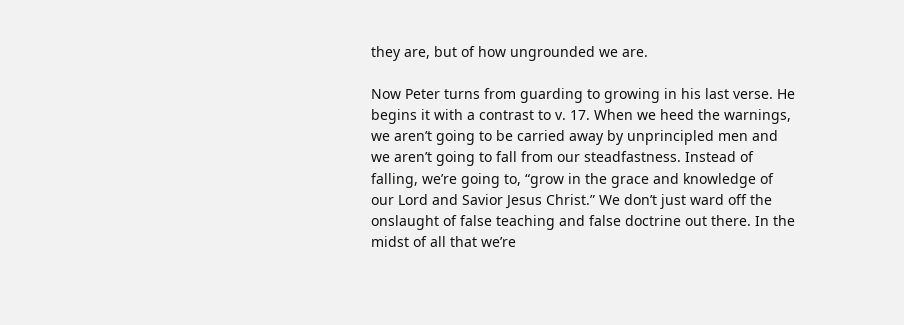they are, but of how ungrounded we are.

Now Peter turns from guarding to growing in his last verse. He begins it with a contrast to v. 17. When we heed the warnings, we aren’t going to be carried away by unprincipled men and we aren’t going to fall from our steadfastness. Instead of falling, we’re going to, “grow in the grace and knowledge of our Lord and Savior Jesus Christ.” We don’t just ward off the onslaught of false teaching and false doctrine out there. In the midst of all that we’re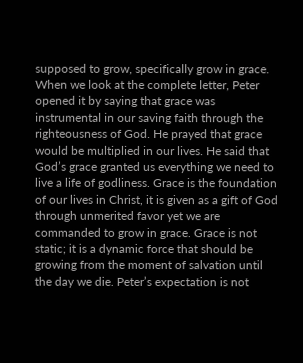supposed to grow, specifically grow in grace. When we look at the complete letter, Peter opened it by saying that grace was instrumental in our saving faith through the righteousness of God. He prayed that grace would be multiplied in our lives. He said that God’s grace granted us everything we need to live a life of godliness. Grace is the foundation of our lives in Christ, it is given as a gift of God through unmerited favor yet we are commanded to grow in grace. Grace is not static; it is a dynamic force that should be growing from the moment of salvation until the day we die. Peter’s expectation is not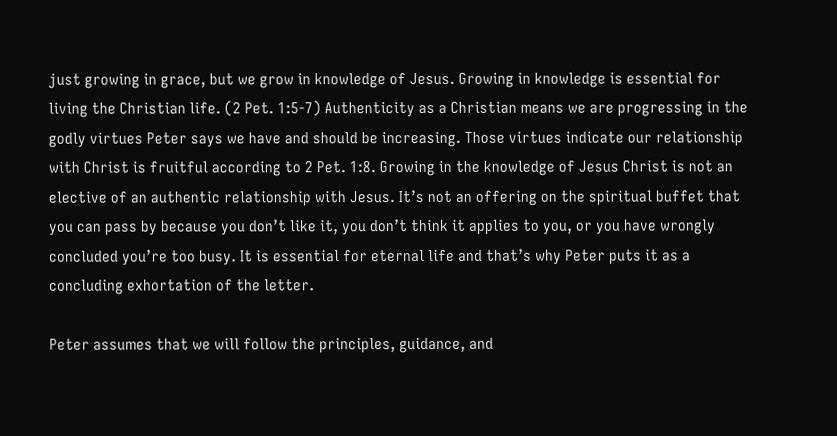just growing in grace, but we grow in knowledge of Jesus. Growing in knowledge is essential for living the Christian life. (2 Pet. 1:5-7) Authenticity as a Christian means we are progressing in the godly virtues Peter says we have and should be increasing. Those virtues indicate our relationship with Christ is fruitful according to 2 Pet. 1:8. Growing in the knowledge of Jesus Christ is not an elective of an authentic relationship with Jesus. It’s not an offering on the spiritual buffet that you can pass by because you don’t like it, you don’t think it applies to you, or you have wrongly concluded you’re too busy. It is essential for eternal life and that’s why Peter puts it as a concluding exhortation of the letter.

Peter assumes that we will follow the principles, guidance, and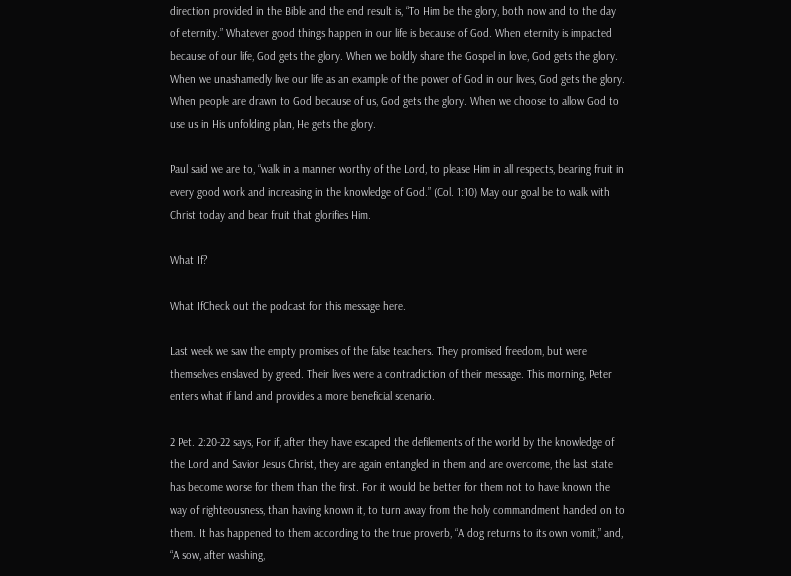direction provided in the Bible and the end result is, “To Him be the glory, both now and to the day of eternity.” Whatever good things happen in our life is because of God. When eternity is impacted because of our life, God gets the glory. When we boldly share the Gospel in love, God gets the glory. When we unashamedly live our life as an example of the power of God in our lives, God gets the glory. When people are drawn to God because of us, God gets the glory. When we choose to allow God to use us in His unfolding plan, He gets the glory.

Paul said we are to, “walk in a manner worthy of the Lord, to please Him in all respects, bearing fruit in every good work and increasing in the knowledge of God.” (Col. 1:10) May our goal be to walk with Christ today and bear fruit that glorifies Him.

What If?

What IfCheck out the podcast for this message here.

Last week we saw the empty promises of the false teachers. They promised freedom, but were themselves enslaved by greed. Their lives were a contradiction of their message. This morning, Peter enters what if land and provides a more beneficial scenario.

2 Pet. 2:20-22 says, For if, after they have escaped the defilements of the world by the knowledge of the Lord and Savior Jesus Christ, they are again entangled in them and are overcome, the last state has become worse for them than the first. For it would be better for them not to have known the way of righteousness, than having known it, to turn away from the holy commandment handed on to them. It has happened to them according to the true proverb, “A dog returns to its own vomit,” and, “A sow, after washing,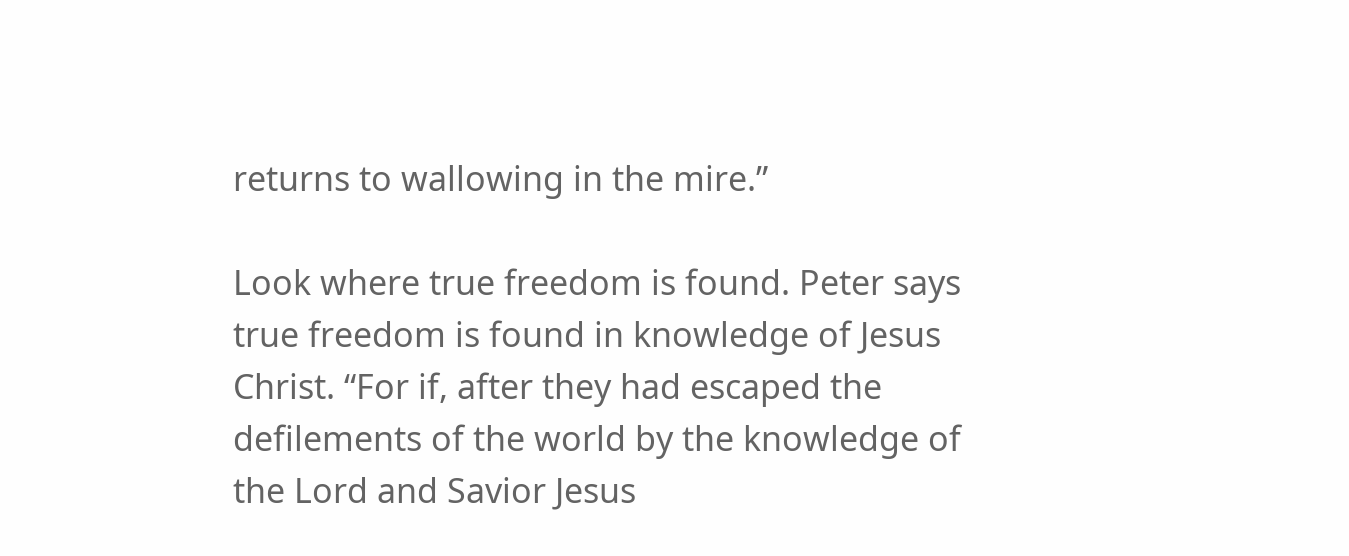returns to wallowing in the mire.”

Look where true freedom is found. Peter says true freedom is found in knowledge of Jesus Christ. “For if, after they had escaped the defilements of the world by the knowledge of the Lord and Savior Jesus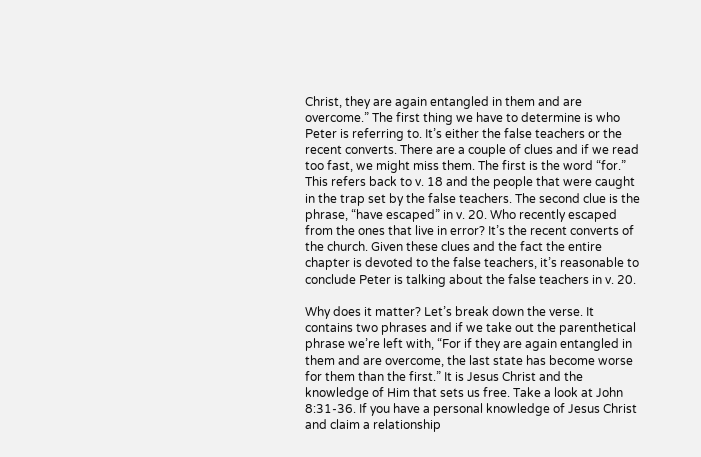Christ, they are again entangled in them and are overcome.” The first thing we have to determine is who Peter is referring to. It’s either the false teachers or the recent converts. There are a couple of clues and if we read too fast, we might miss them. The first is the word “for.” This refers back to v. 18 and the people that were caught in the trap set by the false teachers. The second clue is the phrase, “have escaped” in v. 20. Who recently escaped from the ones that live in error? It’s the recent converts of the church. Given these clues and the fact the entire chapter is devoted to the false teachers, it’s reasonable to conclude Peter is talking about the false teachers in v. 20.

Why does it matter? Let’s break down the verse. It contains two phrases and if we take out the parenthetical phrase we’re left with, “For if they are again entangled in them and are overcome, the last state has become worse for them than the first.” It is Jesus Christ and the knowledge of Him that sets us free. Take a look at John 8:31-36. If you have a personal knowledge of Jesus Christ and claim a relationship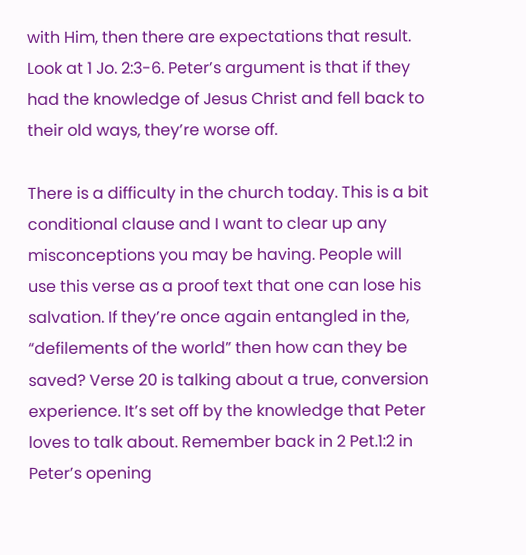with Him, then there are expectations that result. Look at 1 Jo. 2:3-6. Peter’s argument is that if they had the knowledge of Jesus Christ and fell back to their old ways, they’re worse off.

There is a difficulty in the church today. This is a bit conditional clause and I want to clear up any misconceptions you may be having. People will use this verse as a proof text that one can lose his salvation. If they’re once again entangled in the, “defilements of the world” then how can they be saved? Verse 20 is talking about a true, conversion experience. It’s set off by the knowledge that Peter loves to talk about. Remember back in 2 Pet.1:2 in Peter’s opening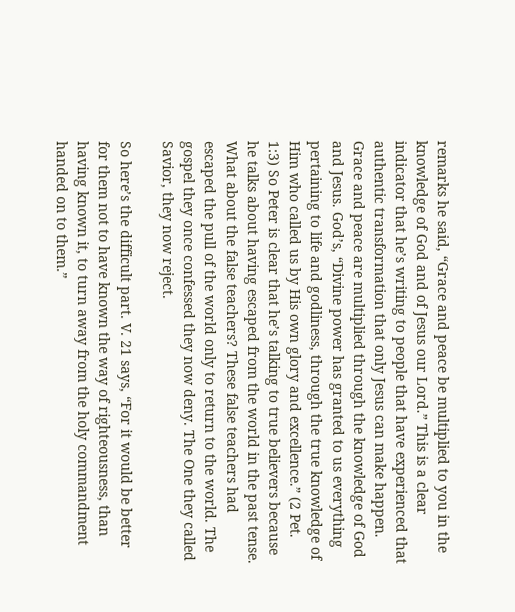remarks he said, “Grace and peace be multiplied to you in the knowledge of God and of Jesus our Lord.” This is a clear indicator that he’s writing to people that have experienced that authentic transformation that only Jesus can make happen. Grace and peace are multiplied through the knowledge of God and Jesus. God’s, “Divine power has granted to us everything pertaining to life and godliness, through the true knowledge of Him who called us by His own glory and excellence.” (2 Pet. 1:3) So Peter is clear that he’s talking to true believers because he talks about having escaped from the world in the past tense. What about the false teachers? These false teachers had escaped the pull of the world only to return to the world. The gospel they once confessed they now deny. The One they called Savior, they now reject.

So here’s the difficult part. V. 21 says, “For it would be better for them not to have known the way of righteousness, than having known it, to turn away from the holy commandment handed on to them.”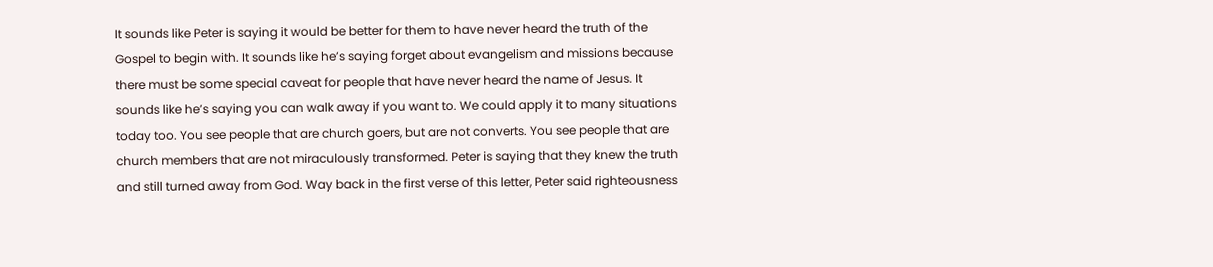It sounds like Peter is saying it would be better for them to have never heard the truth of the Gospel to begin with. It sounds like he’s saying forget about evangelism and missions because there must be some special caveat for people that have never heard the name of Jesus. It sounds like he’s saying you can walk away if you want to. We could apply it to many situations today too. You see people that are church goers, but are not converts. You see people that are church members that are not miraculously transformed. Peter is saying that they knew the truth and still turned away from God. Way back in the first verse of this letter, Peter said righteousness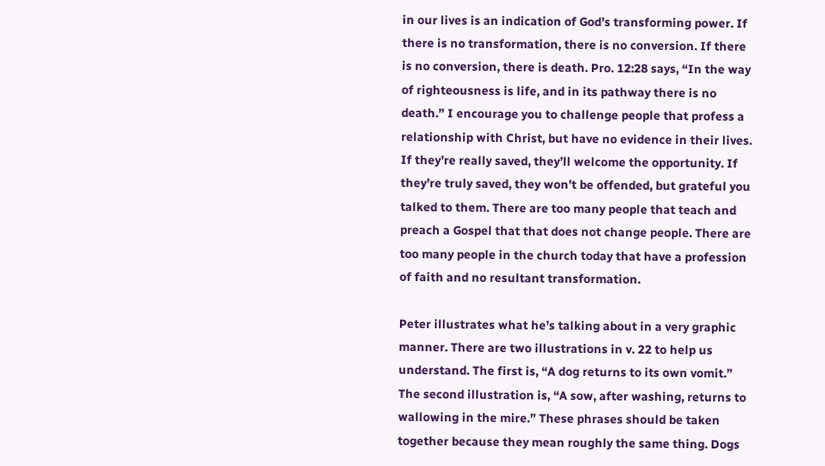in our lives is an indication of God’s transforming power. If there is no transformation, there is no conversion. If there is no conversion, there is death. Pro. 12:28 says, “In the way of righteousness is life, and in its pathway there is no death.” I encourage you to challenge people that profess a relationship with Christ, but have no evidence in their lives. If they’re really saved, they’ll welcome the opportunity. If they’re truly saved, they won’t be offended, but grateful you talked to them. There are too many people that teach and preach a Gospel that that does not change people. There are too many people in the church today that have a profession of faith and no resultant transformation.

Peter illustrates what he’s talking about in a very graphic manner. There are two illustrations in v. 22 to help us understand. The first is, “A dog returns to its own vomit.” The second illustration is, “A sow, after washing, returns to wallowing in the mire.” These phrases should be taken together because they mean roughly the same thing. Dogs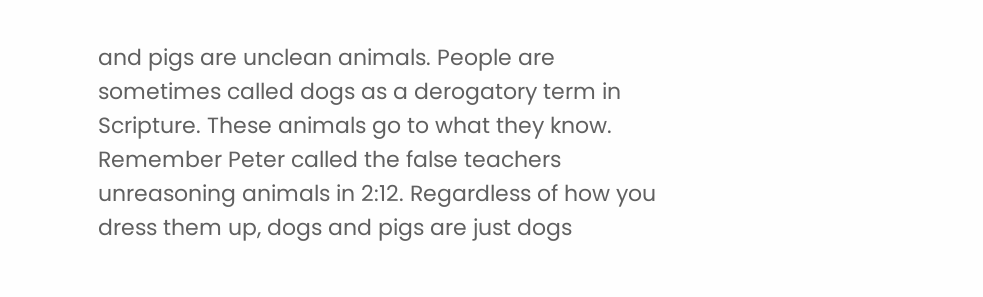and pigs are unclean animals. People are sometimes called dogs as a derogatory term in Scripture. These animals go to what they know. Remember Peter called the false teachers unreasoning animals in 2:12. Regardless of how you dress them up, dogs and pigs are just dogs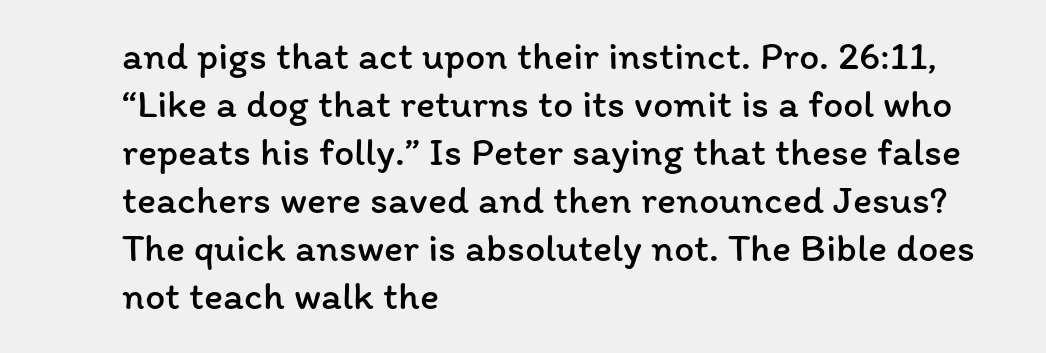and pigs that act upon their instinct. Pro. 26:11, “Like a dog that returns to its vomit is a fool who repeats his folly.” Is Peter saying that these false teachers were saved and then renounced Jesus? The quick answer is absolutely not. The Bible does not teach walk the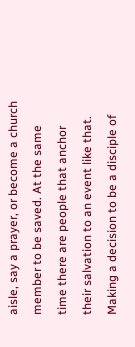aisle, say a prayer, or become a church member to be saved. At the same time there are people that anchor their salvation to an event like that. Making a decision to be a disciple of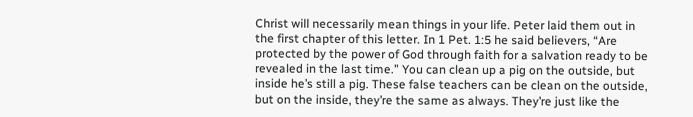Christ will necessarily mean things in your life. Peter laid them out in the first chapter of this letter. In 1 Pet. 1:5 he said believers, “Are protected by the power of God through faith for a salvation ready to be revealed in the last time.” You can clean up a pig on the outside, but inside he’s still a pig. These false teachers can be clean on the outside, but on the inside, they’re the same as always. They’re just like the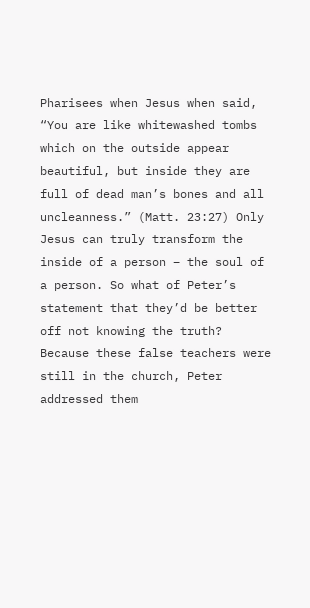Pharisees when Jesus when said, “You are like whitewashed tombs which on the outside appear beautiful, but inside they are full of dead man’s bones and all uncleanness.” (Matt. 23:27) Only Jesus can truly transform the inside of a person – the soul of a person. So what of Peter’s statement that they’d be better off not knowing the truth? Because these false teachers were still in the church, Peter addressed them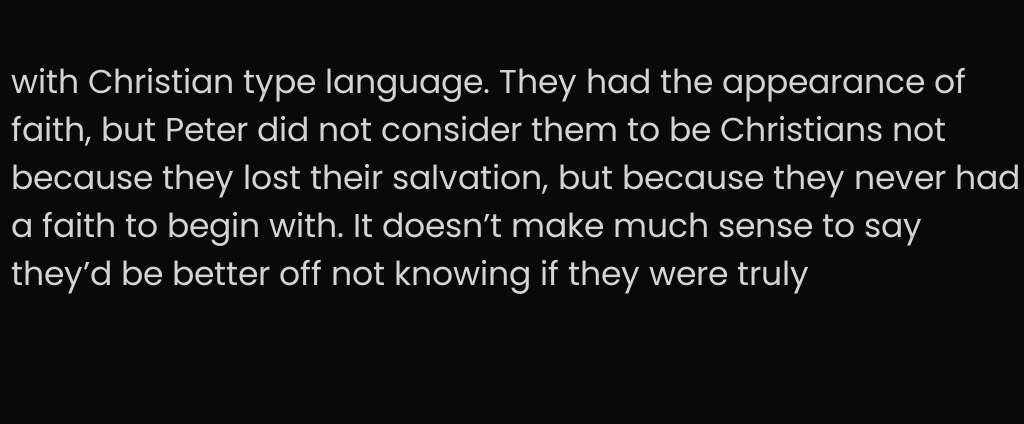with Christian type language. They had the appearance of faith, but Peter did not consider them to be Christians not because they lost their salvation, but because they never had a faith to begin with. It doesn’t make much sense to say they’d be better off not knowing if they were truly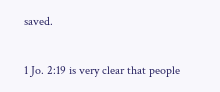saved.

1 Jo. 2:19 is very clear that people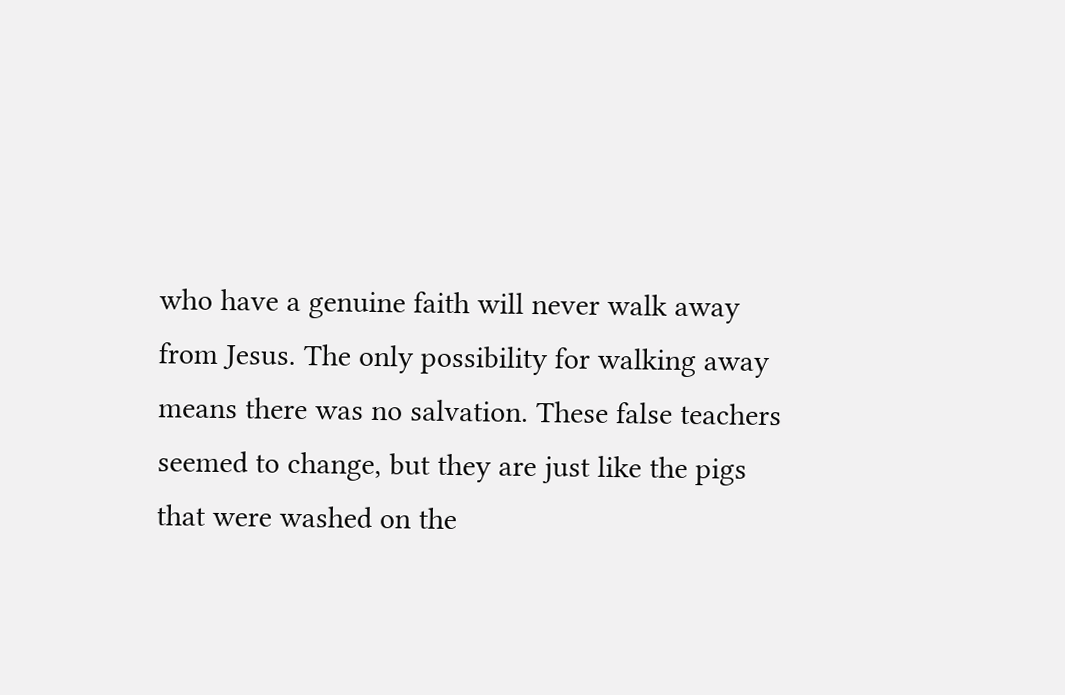who have a genuine faith will never walk away from Jesus. The only possibility for walking away means there was no salvation. These false teachers seemed to change, but they are just like the pigs that were washed on the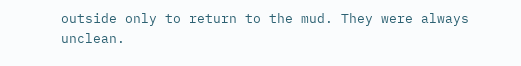outside only to return to the mud. They were always unclean.